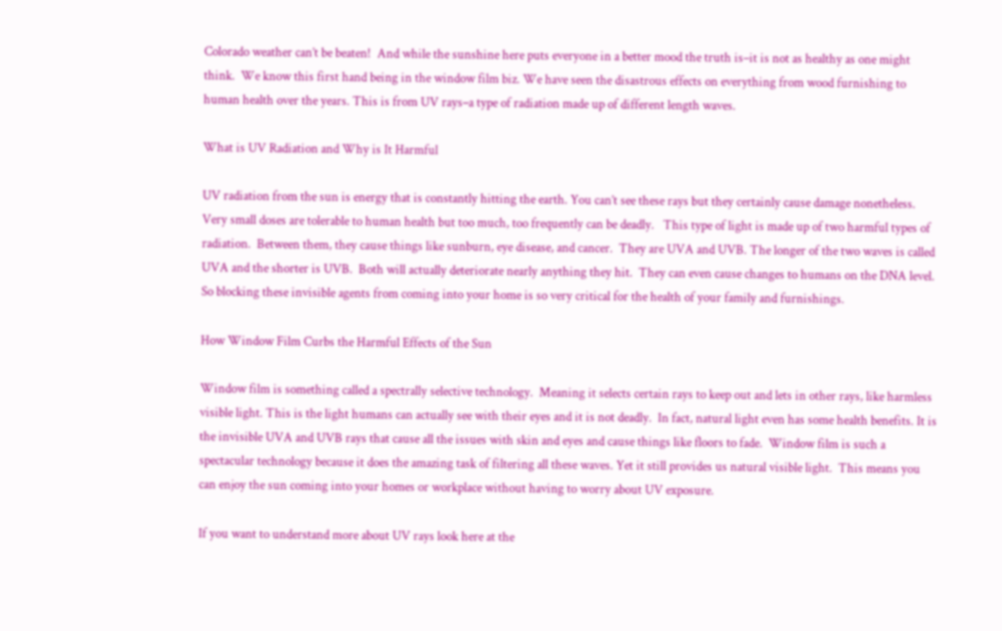Colorado weather can’t be beaten!  And while the sunshine here puts everyone in a better mood the truth is–it is not as healthy as one might think.  We know this first hand being in the window film biz. We have seen the disastrous effects on everything from wood furnishing to human health over the years. This is from UV rays–a type of radiation made up of different length waves.

What is UV Radiation and Why is It Harmful

UV radiation from the sun is energy that is constantly hitting the earth. You can’t see these rays but they certainly cause damage nonetheless.  Very small doses are tolerable to human health but too much, too frequently can be deadly.   This type of light is made up of two harmful types of radiation.  Between them, they cause things like sunburn, eye disease, and cancer.  They are UVA and UVB. The longer of the two waves is called UVA and the shorter is UVB.  Both will actually deteriorate nearly anything they hit.  They can even cause changes to humans on the DNA level.  So blocking these invisible agents from coming into your home is so very critical for the health of your family and furnishings.

How Window Film Curbs the Harmful Effects of the Sun

Window film is something called a spectrally selective technology.  Meaning it selects certain rays to keep out and lets in other rays, like harmless visible light. This is the light humans can actually see with their eyes and it is not deadly.  In fact, natural light even has some health benefits. It is the invisible UVA and UVB rays that cause all the issues with skin and eyes and cause things like floors to fade.  Window film is such a spectacular technology because it does the amazing task of filtering all these waves. Yet it still provides us natural visible light.  This means you can enjoy the sun coming into your homes or workplace without having to worry about UV exposure.

If you want to understand more about UV rays look here at the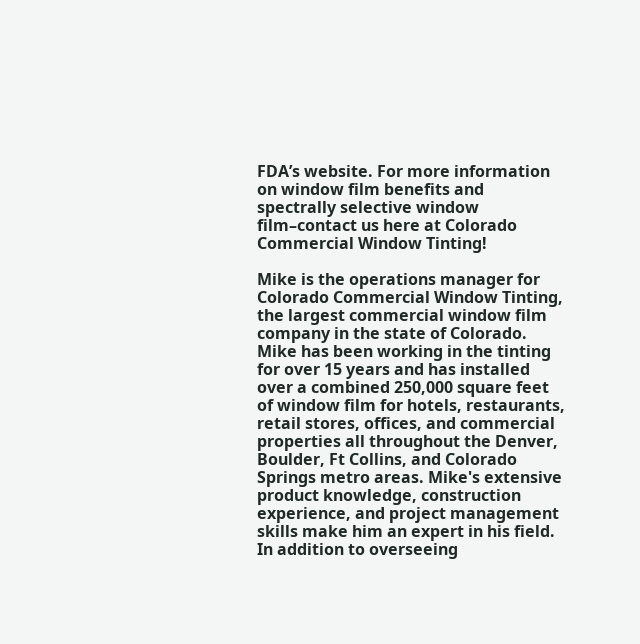FDA’s website. For more information on window film benefits and spectrally selective window film–contact us here at Colorado Commercial Window Tinting!

Mike is the operations manager for Colorado Commercial Window Tinting, the largest commercial window film company in the state of Colorado. Mike has been working in the tinting for over 15 years and has installed over a combined 250,000 square feet of window film for hotels, restaurants, retail stores, offices, and commercial properties all throughout the Denver, Boulder, Ft Collins, and Colorado Springs metro areas. Mike's extensive product knowledge, construction experience, and project management skills make him an expert in his field. In addition to overseeing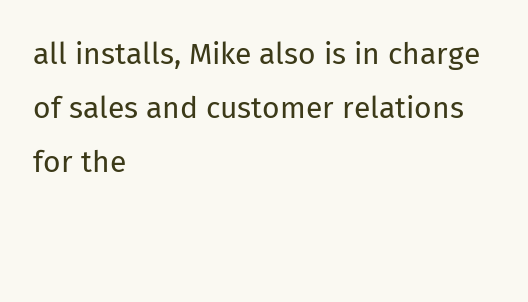all installs, Mike also is in charge of sales and customer relations for the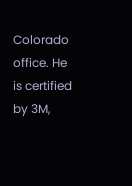Colorado office. He is certified by 3M,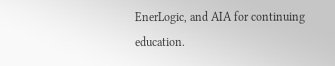EnerLogic, and AIA for continuing education.